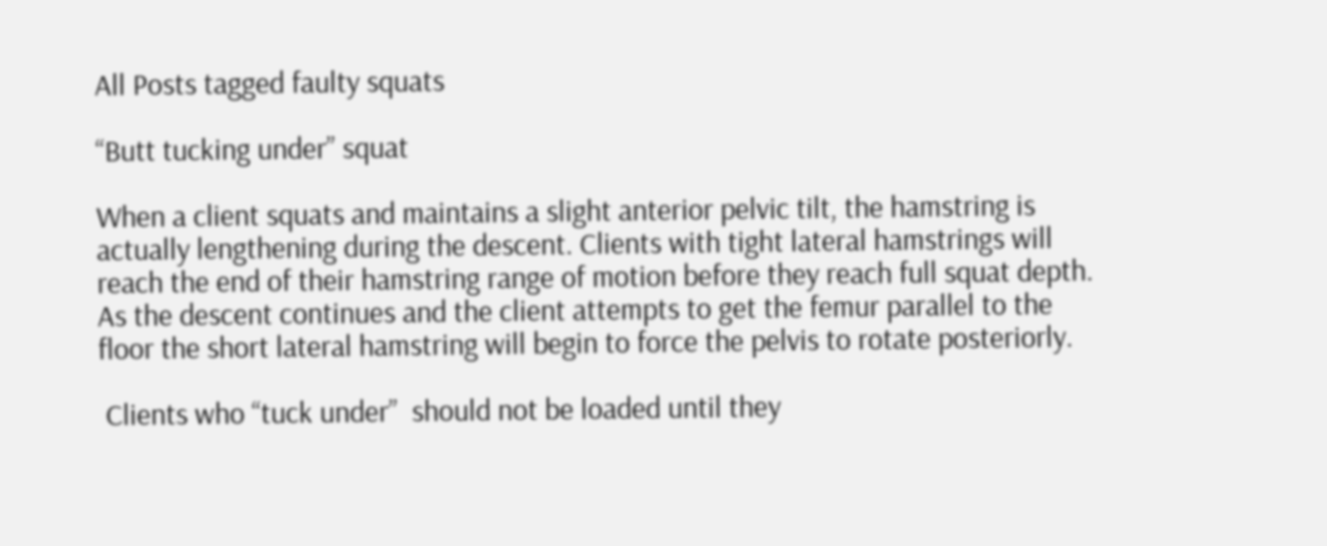All Posts tagged faulty squats

“Butt tucking under” squat

When a client squats and maintains a slight anterior pelvic tilt, the hamstring is actually lengthening during the descent. Clients with tight lateral hamstrings will reach the end of their hamstring range of motion before they reach full squat depth. As the descent continues and the client attempts to get the femur parallel to the floor the short lateral hamstring will begin to force the pelvis to rotate posteriorly.

 Clients who “tuck under”  should not be loaded until they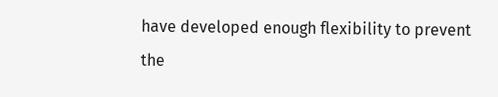have developed enough flexibility to prevent the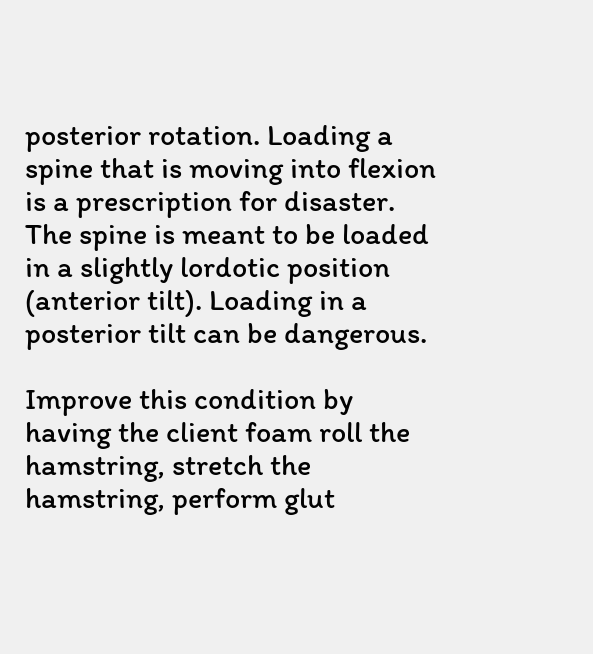posterior rotation. Loading a spine that is moving into flexion is a prescription for disaster. The spine is meant to be loaded in a slightly lordotic position (anterior tilt). Loading in a posterior tilt can be dangerous.

Improve this condition by having the client foam roll the hamstring, stretch the hamstring, perform glut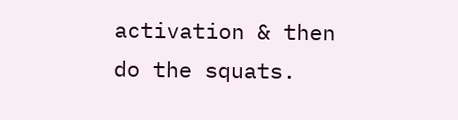activation & then do the squats.